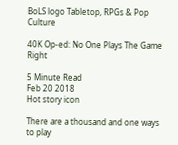BoLS logo Tabletop, RPGs & Pop Culture

40K Op-ed: No One Plays The Game Right

5 Minute Read
Feb 20 2018
Hot story icon

There are a thousand and one ways to play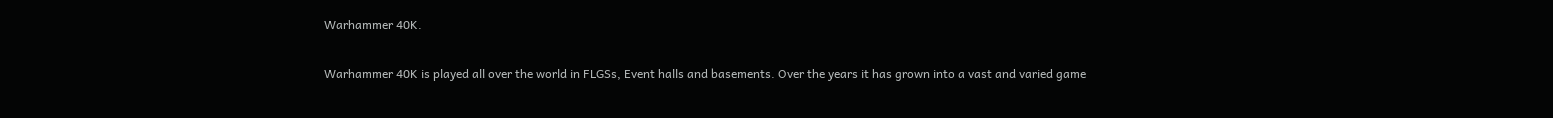Warhammer 40K.

Warhammer 40K is played all over the world in FLGSs, Event halls and basements. Over the years it has grown into a vast and varied game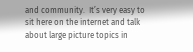and community.  It’s very easy to sit here on the internet and talk about large picture topics in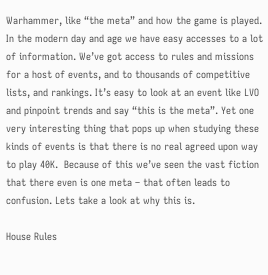Warhammer, like “the meta” and how the game is played. In the modern day and age we have easy accesses to a lot of information. We’ve got access to rules and missions for a host of events, and to thousands of competitive lists, and rankings. It’s easy to look at an event like LVO and pinpoint trends and say “this is the meta”. Yet one very interesting thing that pops up when studying these kinds of events is that there is no real agreed upon way to play 40K.  Because of this we’ve seen the vast fiction that there even is one meta – that often leads to confusion. Lets take a look at why this is.

House Rules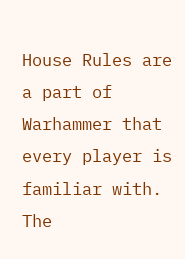House Rules are a part of Warhammer that every player is familiar with. The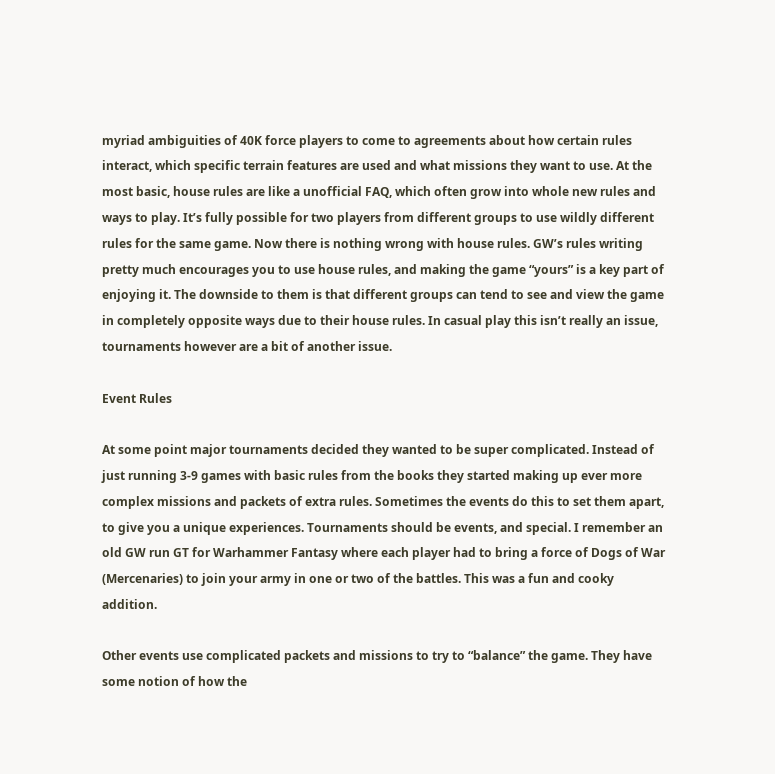myriad ambiguities of 40K force players to come to agreements about how certain rules interact, which specific terrain features are used and what missions they want to use. At the most basic, house rules are like a unofficial FAQ, which often grow into whole new rules and ways to play. It’s fully possible for two players from different groups to use wildly different rules for the same game. Now there is nothing wrong with house rules. GW’s rules writing pretty much encourages you to use house rules, and making the game “yours” is a key part of enjoying it. The downside to them is that different groups can tend to see and view the game in completely opposite ways due to their house rules. In casual play this isn’t really an issue, tournaments however are a bit of another issue.

Event Rules

At some point major tournaments decided they wanted to be super complicated. Instead of just running 3-9 games with basic rules from the books they started making up ever more complex missions and packets of extra rules. Sometimes the events do this to set them apart, to give you a unique experiences. Tournaments should be events, and special. I remember an old GW run GT for Warhammer Fantasy where each player had to bring a force of Dogs of War (Mercenaries) to join your army in one or two of the battles. This was a fun and cooky addition.

Other events use complicated packets and missions to try to “balance” the game. They have some notion of how the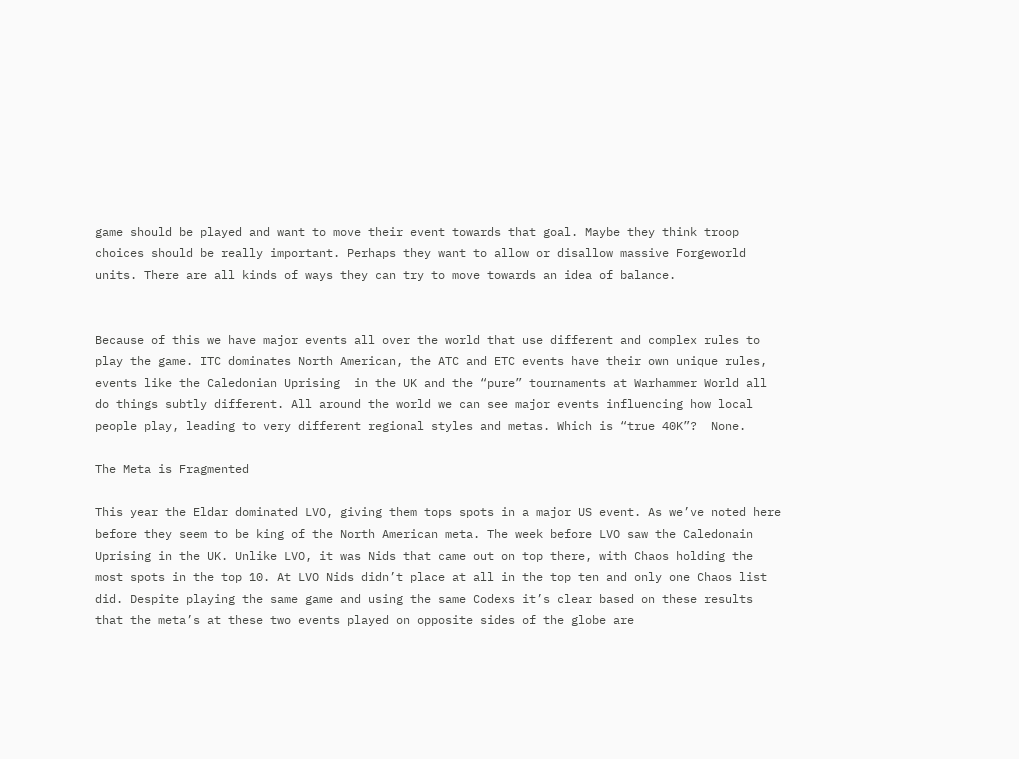game should be played and want to move their event towards that goal. Maybe they think troop choices should be really important. Perhaps they want to allow or disallow massive Forgeworld units. There are all kinds of ways they can try to move towards an idea of balance.


Because of this we have major events all over the world that use different and complex rules to play the game. ITC dominates North American, the ATC and ETC events have their own unique rules, events like the Caledonian Uprising  in the UK and the “pure” tournaments at Warhammer World all do things subtly different. All around the world we can see major events influencing how local people play, leading to very different regional styles and metas. Which is “true 40K”?  None.

The Meta is Fragmented

This year the Eldar dominated LVO, giving them tops spots in a major US event. As we’ve noted here before they seem to be king of the North American meta. The week before LVO saw the Caledonain Uprising in the UK. Unlike LVO, it was Nids that came out on top there, with Chaos holding the most spots in the top 10. At LVO Nids didn’t place at all in the top ten and only one Chaos list did. Despite playing the same game and using the same Codexs it’s clear based on these results that the meta’s at these two events played on opposite sides of the globe are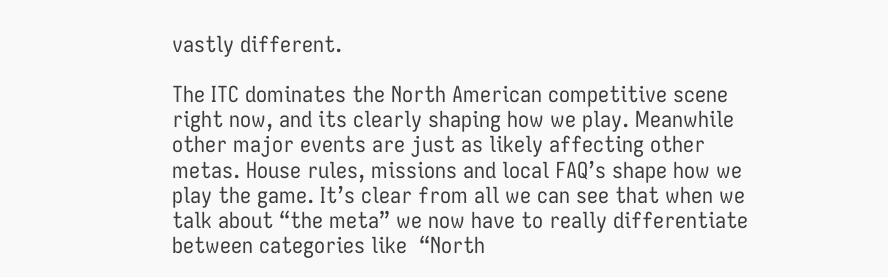vastly different.

The ITC dominates the North American competitive scene right now, and its clearly shaping how we play. Meanwhile other major events are just as likely affecting other metas. House rules, missions and local FAQ’s shape how we play the game. It’s clear from all we can see that when we talk about “the meta” we now have to really differentiate between categories like  “North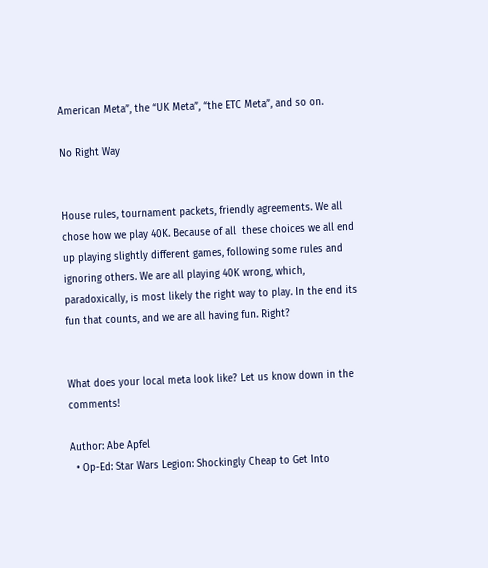American Meta”, the “UK Meta”, “the ETC Meta”, and so on.

No Right Way


House rules, tournament packets, friendly agreements. We all chose how we play 40K. Because of all  these choices we all end up playing slightly different games, following some rules and ignoring others. We are all playing 40K wrong, which, paradoxically, is most likely the right way to play. In the end its fun that counts, and we are all having fun. Right?


What does your local meta look like? Let us know down in the comments!

Author: Abe Apfel
  • Op-Ed: Star Wars Legion: Shockingly Cheap to Get Into